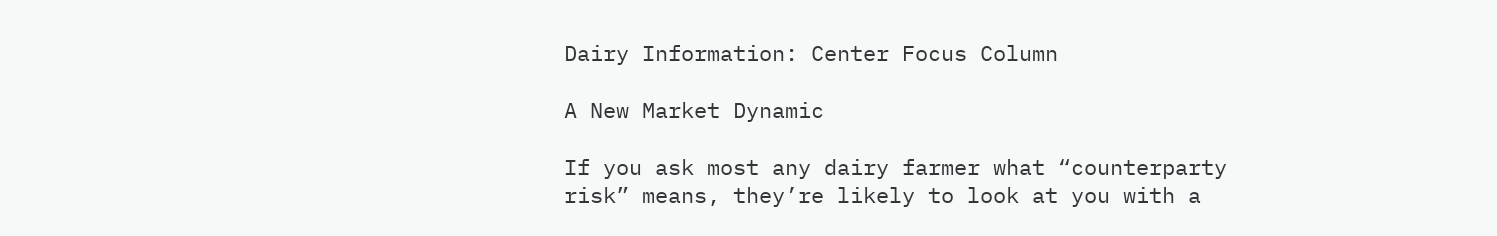Dairy Information: Center Focus Column

A New Market Dynamic

If you ask most any dairy farmer what “counterparty risk” means, they’re likely to look at you with a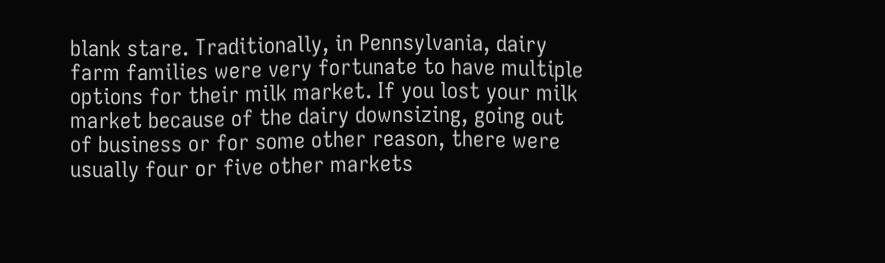blank stare. Traditionally, in Pennsylvania, dairy farm families were very fortunate to have multiple options for their milk market. If you lost your milk market because of the dairy downsizing, going out of business or for some other reason, there were usually four or five other markets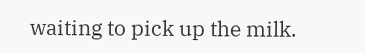waiting to pick up the milk.